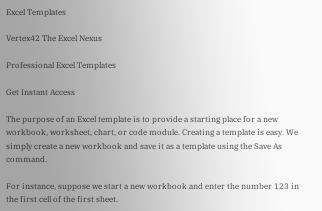Excel Templates

Vertex42 The Excel Nexus

Professional Excel Templates

Get Instant Access

The purpose of an Excel template is to provide a starting place for a new workbook, worksheet, chart, or code module. Creating a template is easy. We simply create a new workbook and save it as a template using the Save As command.

For instance, suppose we start a new workbook and enter the number 123 in the first cell of the first sheet.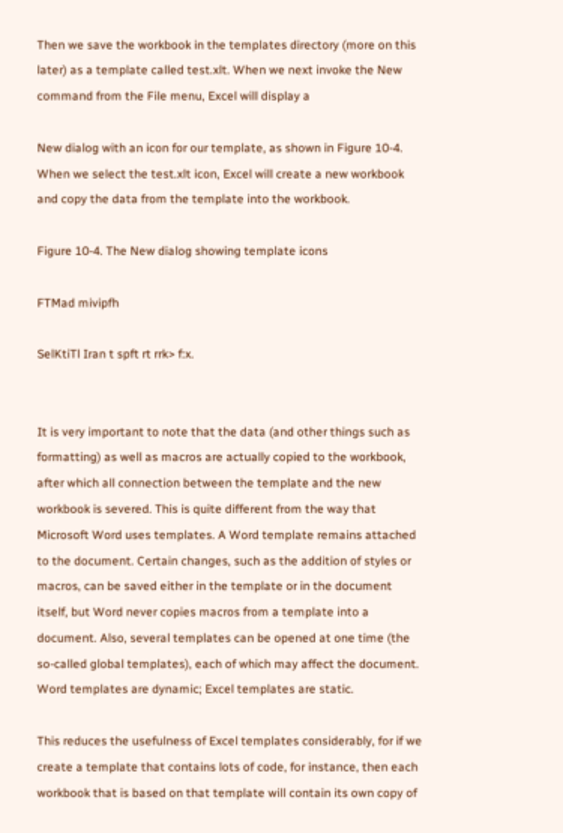Then we save the workbook in the templates directory (more on this later) as a template called test.xlt. When we next invoke the New command from the File menu, Excel will display a

New dialog with an icon for our template, as shown in Figure 10-4. When we select the test.xlt icon, Excel will create a new workbook and copy the data from the template into the workbook.

Figure 10-4. The New dialog showing template icons

FTMad mivipfh

SelKtiTl Iran t spft rt rrk> f:x.


It is very important to note that the data (and other things such as formatting) as well as macros are actually copied to the workbook, after which all connection between the template and the new workbook is severed. This is quite different from the way that Microsoft Word uses templates. A Word template remains attached to the document. Certain changes, such as the addition of styles or macros, can be saved either in the template or in the document itself, but Word never copies macros from a template into a document. Also, several templates can be opened at one time (the so-called global templates), each of which may affect the document. Word templates are dynamic; Excel templates are static.

This reduces the usefulness of Excel templates considerably, for if we create a template that contains lots of code, for instance, then each workbook that is based on that template will contain its own copy of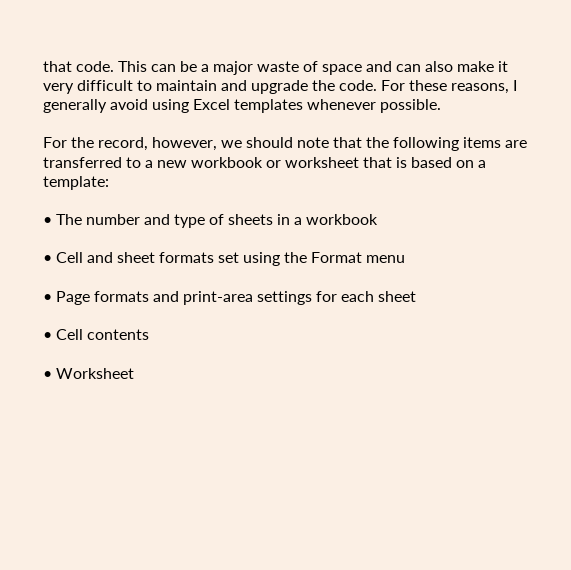that code. This can be a major waste of space and can also make it very difficult to maintain and upgrade the code. For these reasons, I generally avoid using Excel templates whenever possible.

For the record, however, we should note that the following items are transferred to a new workbook or worksheet that is based on a template:

• The number and type of sheets in a workbook

• Cell and sheet formats set using the Format menu

• Page formats and print-area settings for each sheet

• Cell contents

• Worksheet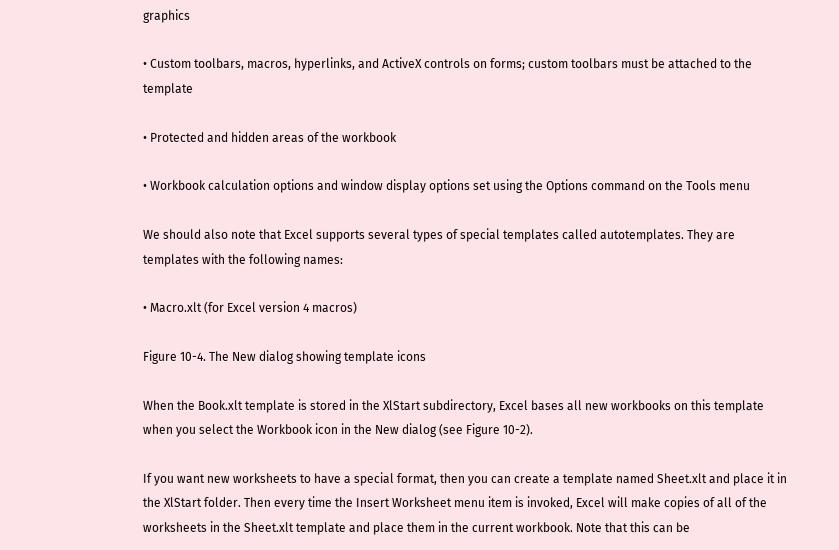graphics

• Custom toolbars, macros, hyperlinks, and ActiveX controls on forms; custom toolbars must be attached to the template

• Protected and hidden areas of the workbook

• Workbook calculation options and window display options set using the Options command on the Tools menu

We should also note that Excel supports several types of special templates called autotemplates. They are templates with the following names:

• Macro.xlt (for Excel version 4 macros)

Figure 10-4. The New dialog showing template icons

When the Book.xlt template is stored in the XlStart subdirectory, Excel bases all new workbooks on this template when you select the Workbook icon in the New dialog (see Figure 10-2).

If you want new worksheets to have a special format, then you can create a template named Sheet.xlt and place it in the XlStart folder. Then every time the Insert Worksheet menu item is invoked, Excel will make copies of all of the worksheets in the Sheet.xlt template and place them in the current workbook. Note that this can be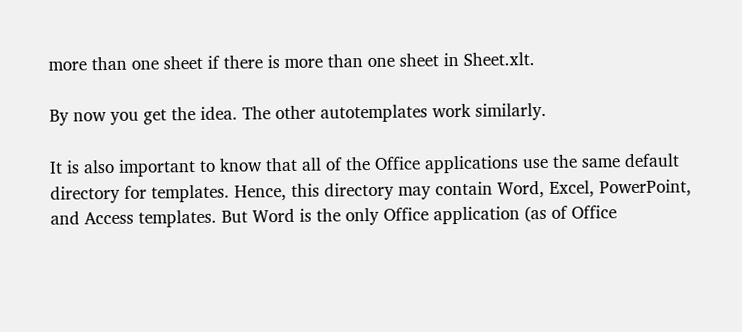more than one sheet if there is more than one sheet in Sheet.xlt.

By now you get the idea. The other autotemplates work similarly.

It is also important to know that all of the Office applications use the same default directory for templates. Hence, this directory may contain Word, Excel, PowerPoint, and Access templates. But Word is the only Office application (as of Office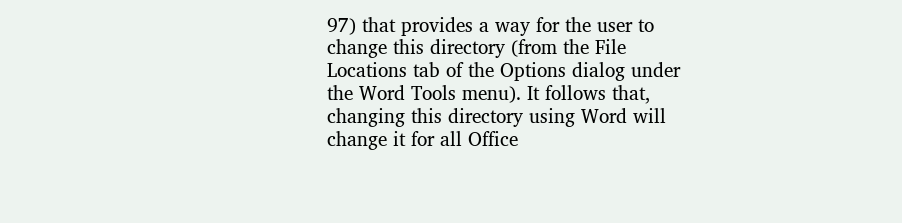97) that provides a way for the user to change this directory (from the File Locations tab of the Options dialog under the Word Tools menu). It follows that, changing this directory using Word will change it for all Office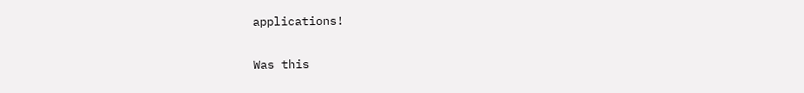applications!

Was this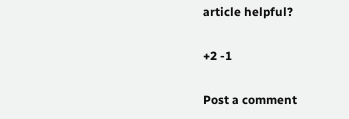article helpful?

+2 -1

Post a comment